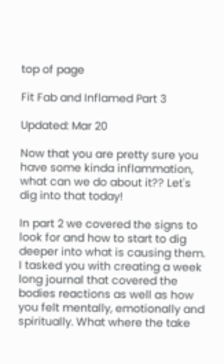top of page

Fit Fab and Inflamed Part 3

Updated: Mar 20

Now that you are pretty sure you have some kinda inflammation, what can we do about it?? Let's dig into that today!

In part 2 we covered the signs to look for and how to start to dig deeper into what is causing them. I tasked you with creating a week long journal that covered the bodies reactions as well as how you felt mentally, emotionally and spiritually. What where the take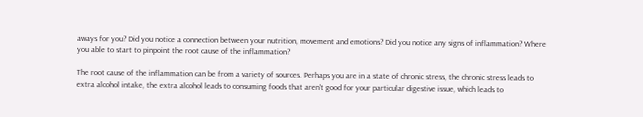aways for you? Did you notice a connection between your nutrition, movement and emotions? Did you notice any signs of inflammation? Where you able to start to pinpoint the root cause of the inflammation?

The root cause of the inflammation can be from a variety of sources. Perhaps you are in a state of chronic stress, the chronic stress leads to extra alcohol intake, the extra alcohol leads to consuming foods that aren't good for your particular digestive issue, which leads to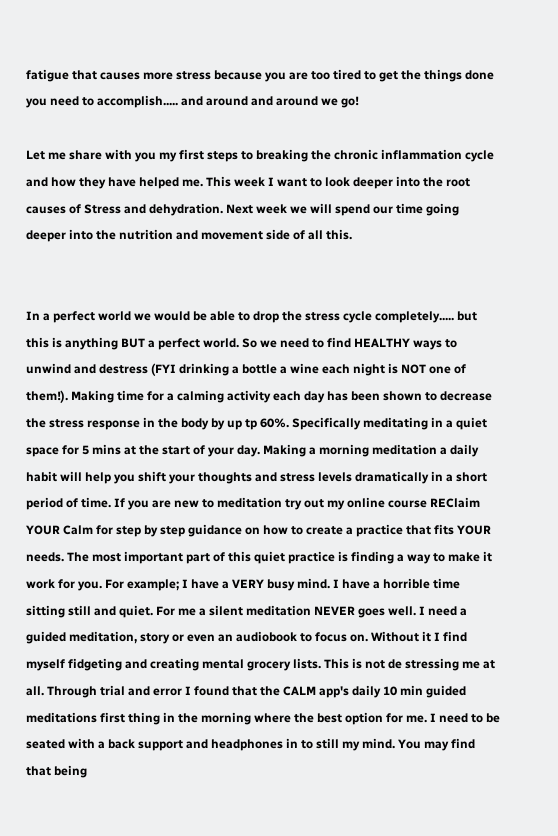fatigue that causes more stress because you are too tired to get the things done you need to accomplish..... and around and around we go!

Let me share with you my first steps to breaking the chronic inflammation cycle and how they have helped me. This week I want to look deeper into the root causes of Stress and dehydration. Next week we will spend our time going deeper into the nutrition and movement side of all this.


In a perfect world we would be able to drop the stress cycle completely..... but this is anything BUT a perfect world. So we need to find HEALTHY ways to unwind and destress (FYI drinking a bottle a wine each night is NOT one of them!). Making time for a calming activity each day has been shown to decrease the stress response in the body by up tp 60%. Specifically meditating in a quiet space for 5 mins at the start of your day. Making a morning meditation a daily habit will help you shift your thoughts and stress levels dramatically in a short period of time. If you are new to meditation try out my online course REClaim YOUR Calm for step by step guidance on how to create a practice that fits YOUR needs. The most important part of this quiet practice is finding a way to make it work for you. For example; I have a VERY busy mind. I have a horrible time sitting still and quiet. For me a silent meditation NEVER goes well. I need a guided meditation, story or even an audiobook to focus on. Without it I find myself fidgeting and creating mental grocery lists. This is not de stressing me at all. Through trial and error I found that the CALM app's daily 10 min guided meditations first thing in the morning where the best option for me. I need to be seated with a back support and headphones in to still my mind. You may find that being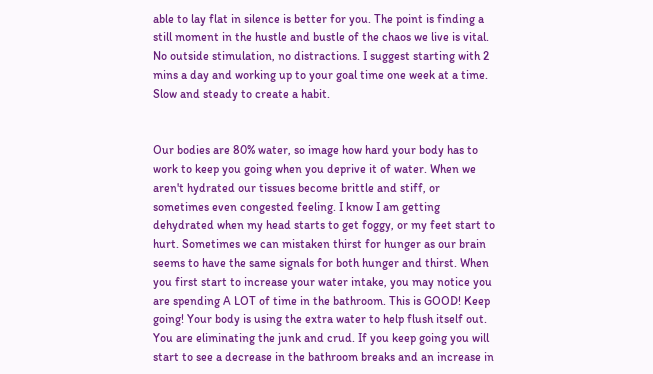able to lay flat in silence is better for you. The point is finding a still moment in the hustle and bustle of the chaos we live is vital. No outside stimulation, no distractions. I suggest starting with 2 mins a day and working up to your goal time one week at a time. Slow and steady to create a habit.


Our bodies are 80% water, so image how hard your body has to work to keep you going when you deprive it of water. When we aren't hydrated our tissues become brittle and stiff, or sometimes even congested feeling. I know I am getting dehydrated when my head starts to get foggy, or my feet start to hurt. Sometimes we can mistaken thirst for hunger as our brain seems to have the same signals for both hunger and thirst. When you first start to increase your water intake, you may notice you are spending A LOT of time in the bathroom. This is GOOD! Keep going! Your body is using the extra water to help flush itself out. You are eliminating the junk and crud. If you keep going you will start to see a decrease in the bathroom breaks and an increase in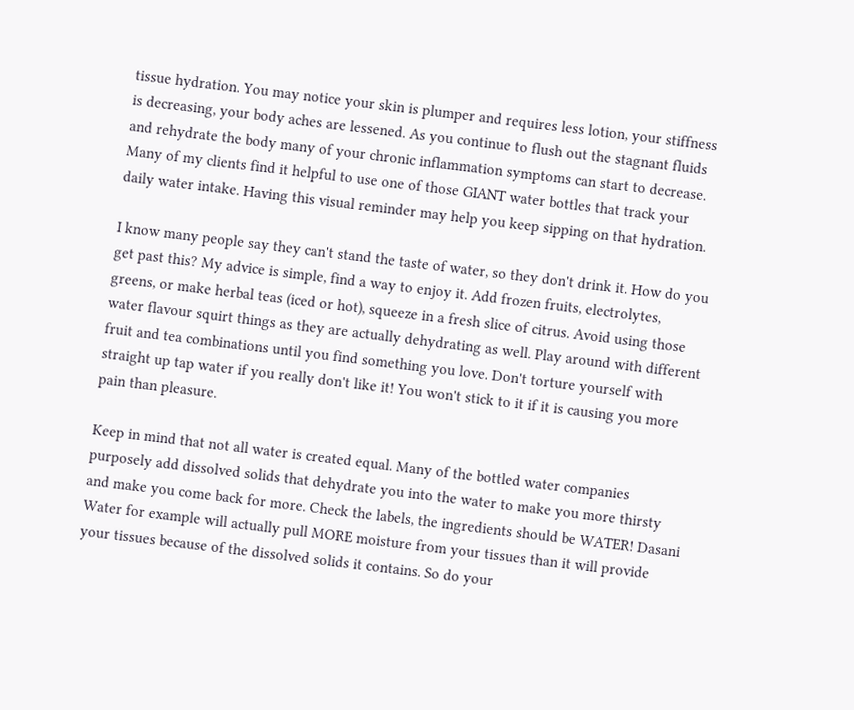tissue hydration. You may notice your skin is plumper and requires less lotion, your stiffness is decreasing, your body aches are lessened. As you continue to flush out the stagnant fluids and rehydrate the body many of your chronic inflammation symptoms can start to decrease. Many of my clients find it helpful to use one of those GIANT water bottles that track your daily water intake. Having this visual reminder may help you keep sipping on that hydration.

I know many people say they can't stand the taste of water, so they don't drink it. How do you get past this? My advice is simple, find a way to enjoy it. Add frozen fruits, electrolytes, greens, or make herbal teas (iced or hot), squeeze in a fresh slice of citrus. Avoid using those water flavour squirt things as they are actually dehydrating as well. Play around with different fruit and tea combinations until you find something you love. Don't torture yourself with straight up tap water if you really don't like it! You won't stick to it if it is causing you more pain than pleasure.

Keep in mind that not all water is created equal. Many of the bottled water companies purposely add dissolved solids that dehydrate you into the water to make you more thirsty and make you come back for more. Check the labels, the ingredients should be WATER! Dasani Water for example will actually pull MORE moisture from your tissues than it will provide your tissues because of the dissolved solids it contains. So do your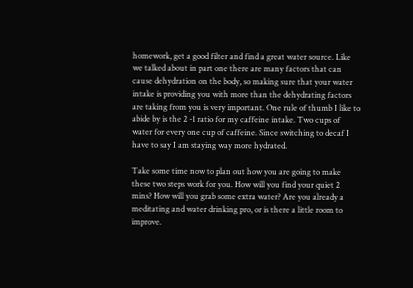homework, get a good filter and find a great water source. Like we talked about in part one there are many factors that can cause dehydration on the body, so making sure that your water intake is providing you with more than the dehydrating factors are taking from you is very important. One rule of thumb I like to abide by is the 2 -1 ratio for my caffeine intake. Two cups of water for every one cup of caffeine. Since switching to decaf I have to say I am staying way more hydrated.

Take some time now to plan out how you are going to make these two steps work for you. How will you find your quiet 2 mins? How will you grab some extra water? Are you already a meditating and water drinking pro, or is there a little room to improve.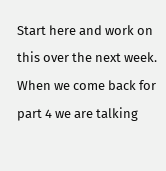Start here and work on this over the next week. When we come back for part 4 we are talking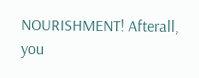NOURISHMENT! Afterall, you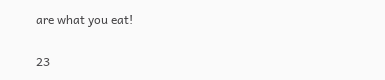are what you eat!

23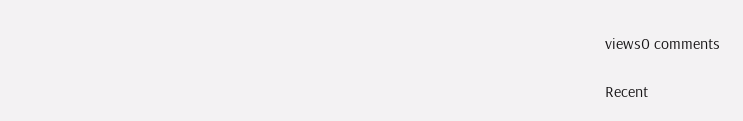views0 comments

Recent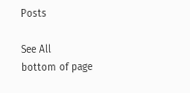Posts

See All
bottom of page